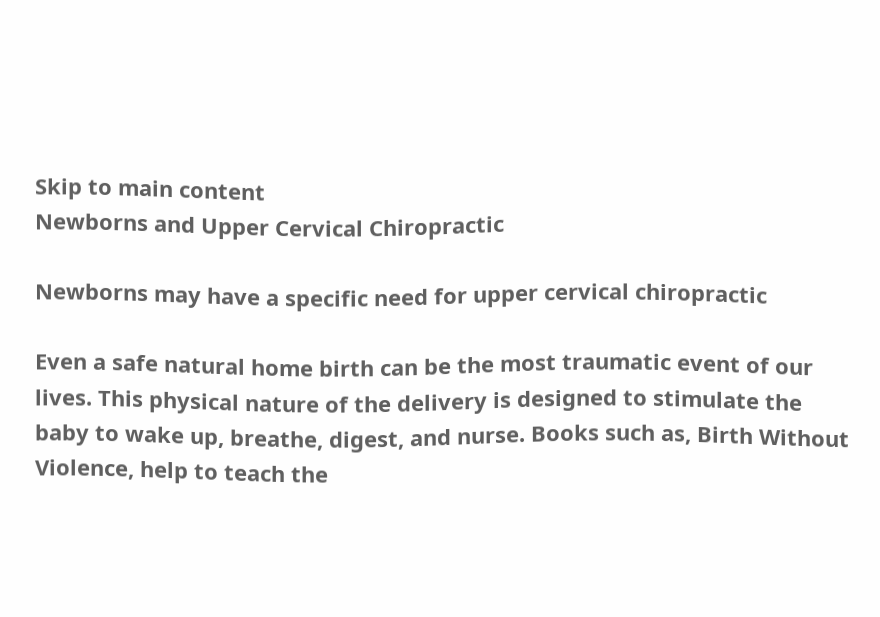Skip to main content
Newborns and Upper Cervical Chiropractic

Newborns may have a specific need for upper cervical chiropractic

Even a safe natural home birth can be the most traumatic event of our lives. This physical nature of the delivery is designed to stimulate the baby to wake up, breathe, digest, and nurse. Books such as, Birth Without Violence, help to teach the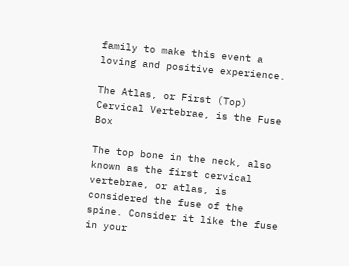family to make this event a loving and positive experience.

The Atlas, or First (Top) Cervical Vertebrae, is the Fuse Box

The top bone in the neck, also known as the first cervical vertebrae, or atlas, is considered the fuse of the spine. Consider it like the fuse in your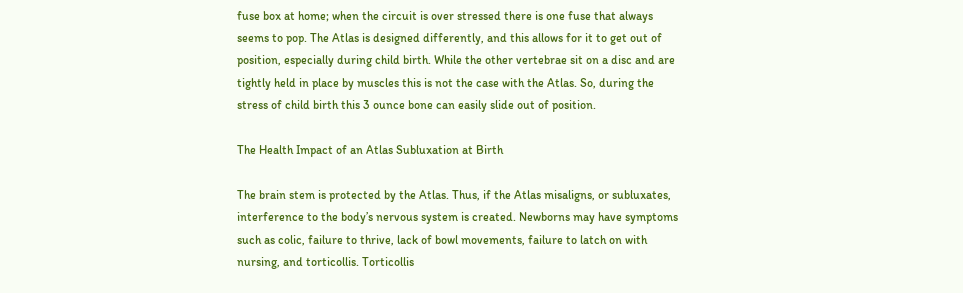fuse box at home; when the circuit is over stressed there is one fuse that always seems to pop. The Atlas is designed differently, and this allows for it to get out of position, especially during child birth. While the other vertebrae sit on a disc and are tightly held in place by muscles this is not the case with the Atlas. So, during the stress of child birth this 3 ounce bone can easily slide out of position.

The Health Impact of an Atlas Subluxation at Birth

The brain stem is protected by the Atlas. Thus, if the Atlas misaligns, or subluxates, interference to the body’s nervous system is created. Newborns may have symptoms such as colic, failure to thrive, lack of bowl movements, failure to latch on with nursing, and torticollis. Torticollis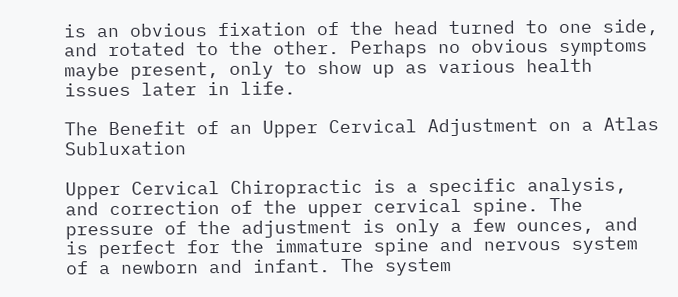is an obvious fixation of the head turned to one side, and rotated to the other. Perhaps no obvious symptoms maybe present, only to show up as various health issues later in life.

The Benefit of an Upper Cervical Adjustment on a Atlas Subluxation

Upper Cervical Chiropractic is a specific analysis, and correction of the upper cervical spine. The pressure of the adjustment is only a few ounces, and is perfect for the immature spine and nervous system of a newborn and infant. The system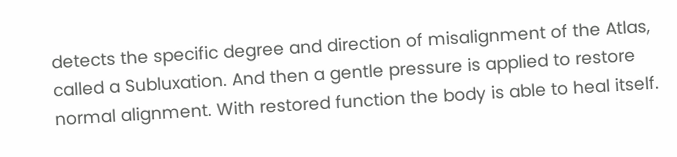detects the specific degree and direction of misalignment of the Atlas, called a Subluxation. And then a gentle pressure is applied to restore normal alignment. With restored function the body is able to heal itself.